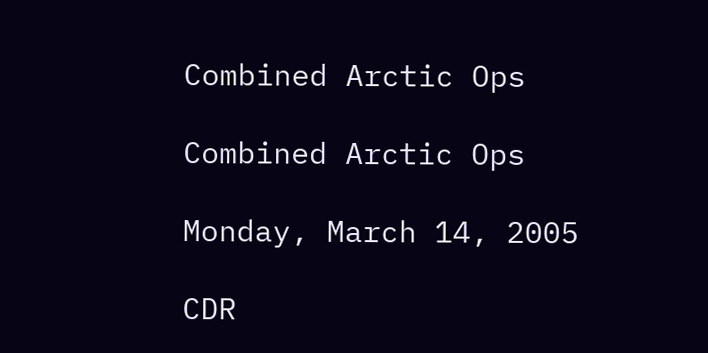Combined Arctic Ops

Combined Arctic Ops

Monday, March 14, 2005

CDR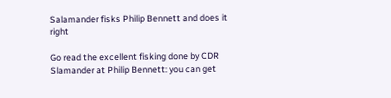Salamander fisks Philip Bennett and does it right

Go read the excellent fisking done by CDR Slamander at Philip Bennett: you can get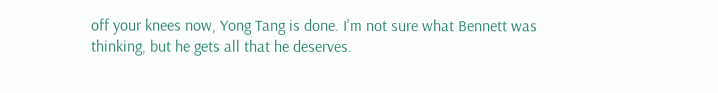off your knees now, Yong Tang is done. I'm not sure what Bennett was thinking, but he gets all that he deserves.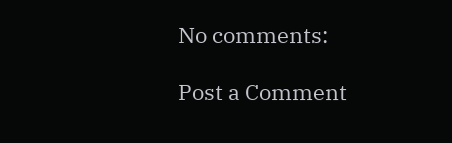No comments:

Post a Comment